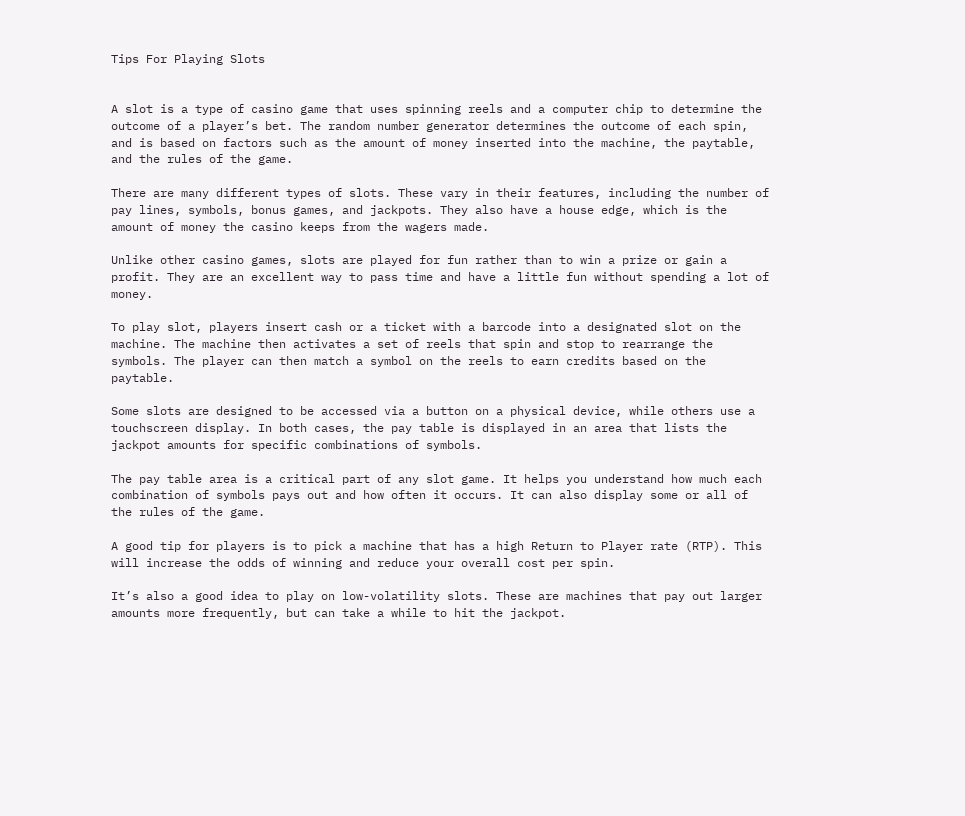Tips For Playing Slots


A slot is a type of casino game that uses spinning reels and a computer chip to determine the outcome of a player’s bet. The random number generator determines the outcome of each spin, and is based on factors such as the amount of money inserted into the machine, the paytable, and the rules of the game.

There are many different types of slots. These vary in their features, including the number of pay lines, symbols, bonus games, and jackpots. They also have a house edge, which is the amount of money the casino keeps from the wagers made.

Unlike other casino games, slots are played for fun rather than to win a prize or gain a profit. They are an excellent way to pass time and have a little fun without spending a lot of money.

To play slot, players insert cash or a ticket with a barcode into a designated slot on the machine. The machine then activates a set of reels that spin and stop to rearrange the symbols. The player can then match a symbol on the reels to earn credits based on the paytable.

Some slots are designed to be accessed via a button on a physical device, while others use a touchscreen display. In both cases, the pay table is displayed in an area that lists the jackpot amounts for specific combinations of symbols.

The pay table area is a critical part of any slot game. It helps you understand how much each combination of symbols pays out and how often it occurs. It can also display some or all of the rules of the game.

A good tip for players is to pick a machine that has a high Return to Player rate (RTP). This will increase the odds of winning and reduce your overall cost per spin.

It’s also a good idea to play on low-volatility slots. These are machines that pay out larger amounts more frequently, but can take a while to hit the jackpot.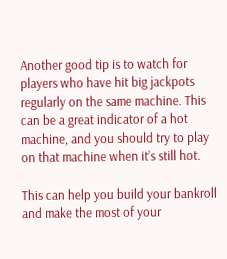Another good tip is to watch for players who have hit big jackpots regularly on the same machine. This can be a great indicator of a hot machine, and you should try to play on that machine when it’s still hot.

This can help you build your bankroll and make the most of your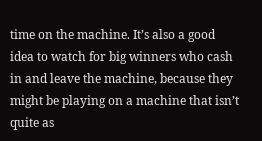time on the machine. It’s also a good idea to watch for big winners who cash in and leave the machine, because they might be playing on a machine that isn’t quite as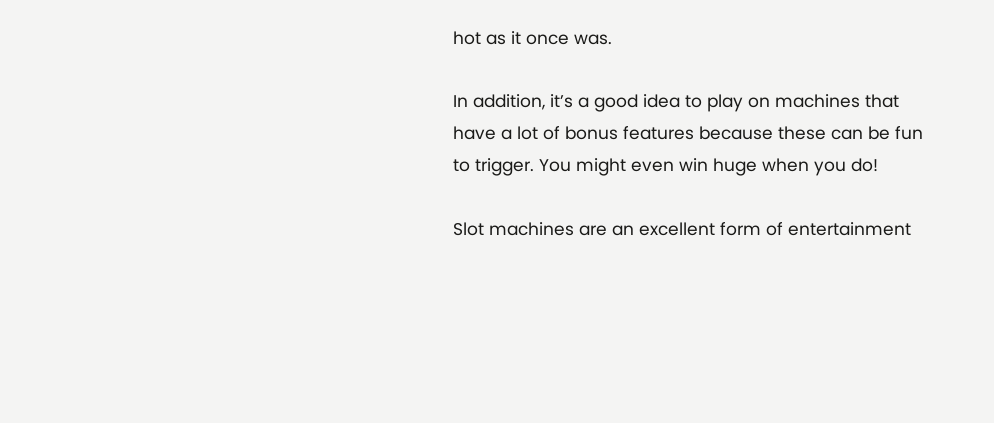hot as it once was.

In addition, it’s a good idea to play on machines that have a lot of bonus features because these can be fun to trigger. You might even win huge when you do!

Slot machines are an excellent form of entertainment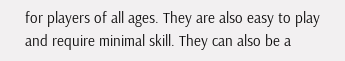for players of all ages. They are also easy to play and require minimal skill. They can also be a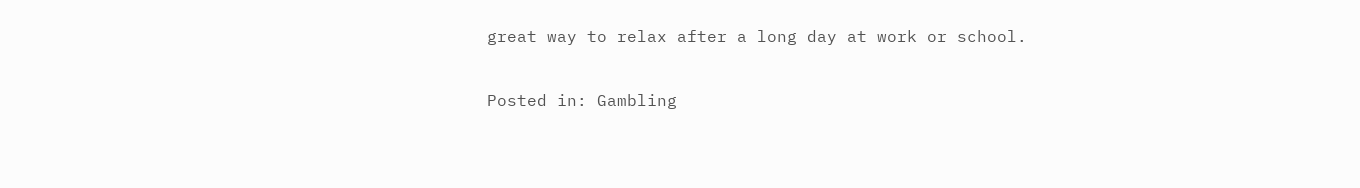great way to relax after a long day at work or school.

Posted in: Gambling